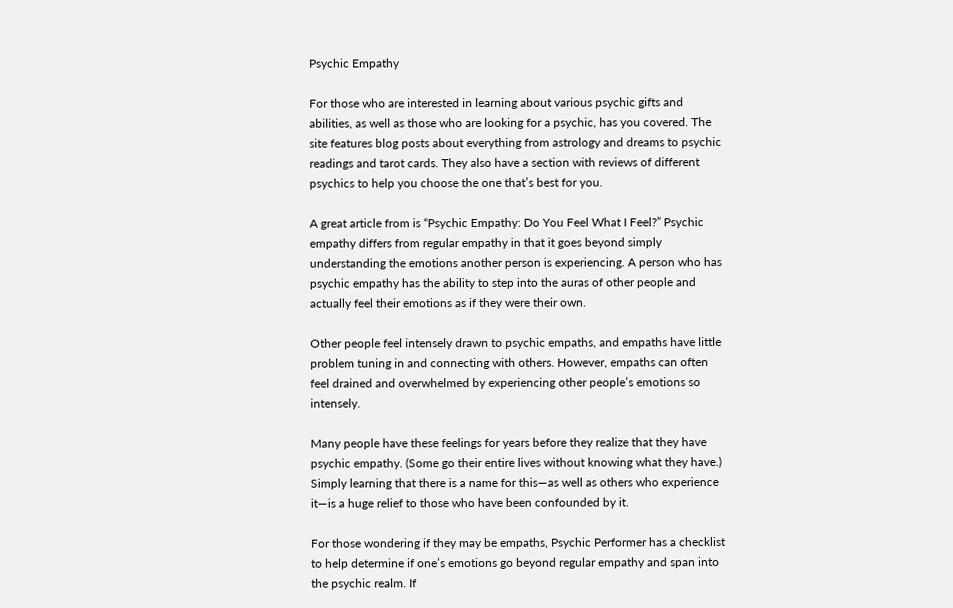Psychic Empathy

For those who are interested in learning about various psychic gifts and abilities, as well as those who are looking for a psychic, has you covered. The site features blog posts about everything from astrology and dreams to psychic readings and tarot cards. They also have a section with reviews of different psychics to help you choose the one that’s best for you.

A great article from is “Psychic Empathy: Do You Feel What I Feel?” Psychic empathy differs from regular empathy in that it goes beyond simply understanding the emotions another person is experiencing. A person who has psychic empathy has the ability to step into the auras of other people and actually feel their emotions as if they were their own.

Other people feel intensely drawn to psychic empaths, and empaths have little problem tuning in and connecting with others. However, empaths can often feel drained and overwhelmed by experiencing other people’s emotions so intensely.

Many people have these feelings for years before they realize that they have psychic empathy. (Some go their entire lives without knowing what they have.) Simply learning that there is a name for this—as well as others who experience it—is a huge relief to those who have been confounded by it.

For those wondering if they may be empaths, Psychic Performer has a checklist to help determine if one’s emotions go beyond regular empathy and span into the psychic realm. If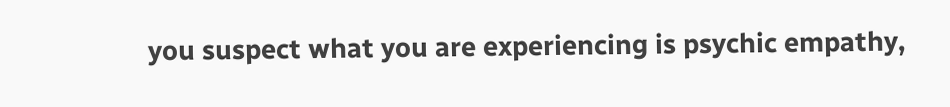you suspect what you are experiencing is psychic empathy,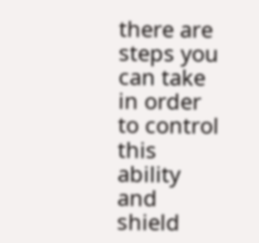there are steps you can take in order to control this ability and shield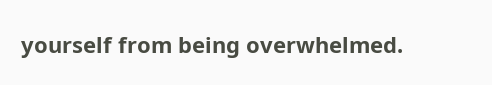yourself from being overwhelmed.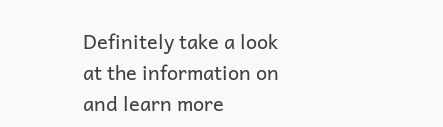Definitely take a look at the information on and learn more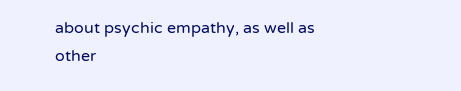about psychic empathy, as well as other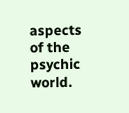aspects of the psychic world.